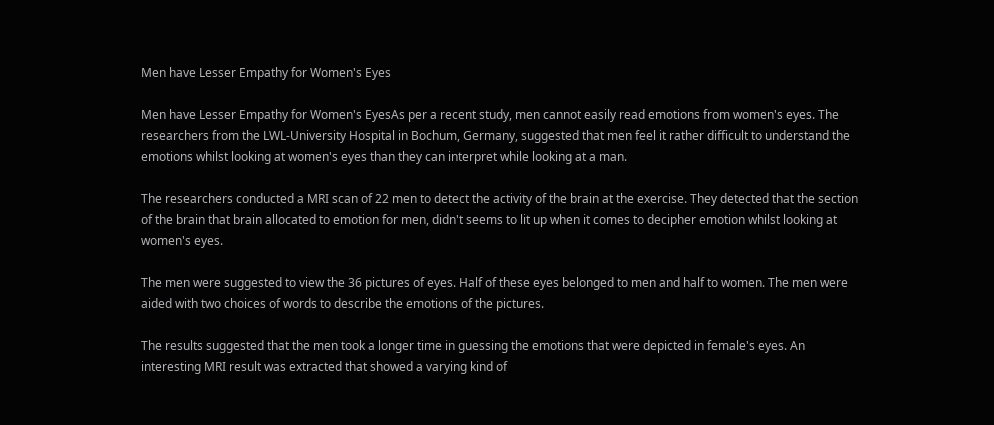Men have Lesser Empathy for Women's Eyes

Men have Lesser Empathy for Women's EyesAs per a recent study, men cannot easily read emotions from women's eyes. The researchers from the LWL-University Hospital in Bochum, Germany, suggested that men feel it rather difficult to understand the emotions whilst looking at women's eyes than they can interpret while looking at a man.

The researchers conducted a MRI scan of 22 men to detect the activity of the brain at the exercise. They detected that the section of the brain that brain allocated to emotion for men, didn't seems to lit up when it comes to decipher emotion whilst looking at women's eyes.

The men were suggested to view the 36 pictures of eyes. Half of these eyes belonged to men and half to women. The men were aided with two choices of words to describe the emotions of the pictures.

The results suggested that the men took a longer time in guessing the emotions that were depicted in female's eyes. An interesting MRI result was extracted that showed a varying kind of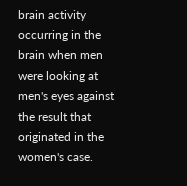brain activity occurring in the brain when men were looking at men's eyes against the result that originated in the women's case.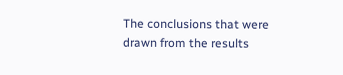The conclusions that were drawn from the results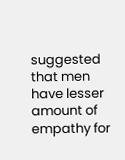suggested that men have lesser amount of empathy for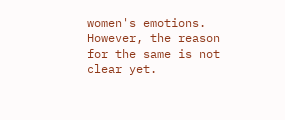women's emotions. However, the reason for the same is not clear yet.